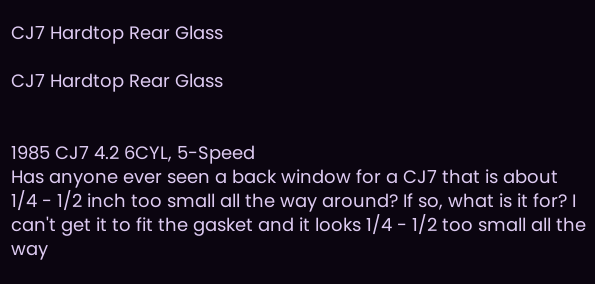CJ7 Hardtop Rear Glass

CJ7 Hardtop Rear Glass


1985 CJ7 4.2 6CYL, 5-Speed
Has anyone ever seen a back window for a CJ7 that is about 1/4 - 1/2 inch too small all the way around? If so, what is it for? I can't get it to fit the gasket and it looks 1/4 - 1/2 too small all the way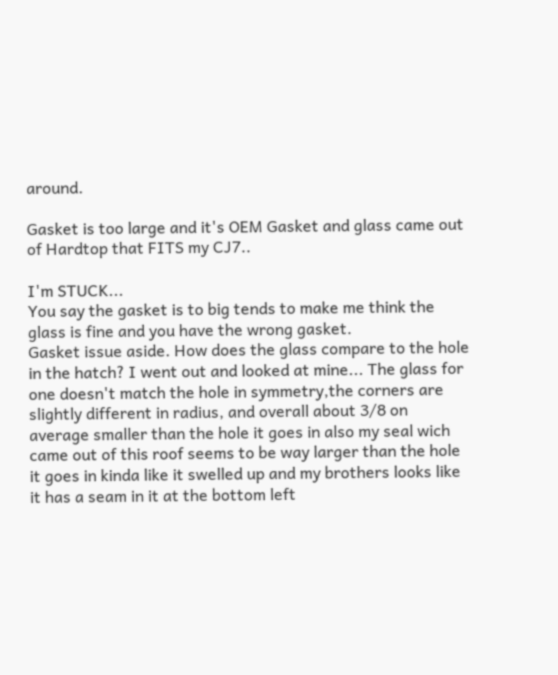around.

Gasket is too large and it's OEM Gasket and glass came out of Hardtop that FITS my CJ7..

I'm STUCK...
You say the gasket is to big tends to make me think the glass is fine and you have the wrong gasket.
Gasket issue aside. How does the glass compare to the hole in the hatch? I went out and looked at mine... The glass for one doesn't match the hole in symmetry,the corners are slightly different in radius, and overall about 3/8 on average smaller than the hole it goes in also my seal wich came out of this roof seems to be way larger than the hole it goes in kinda like it swelled up and my brothers looks like it has a seam in it at the bottom left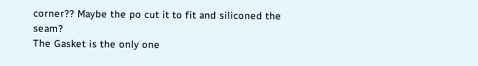corner?? Maybe the po cut it to fit and siliconed the seam?
The Gasket is the only one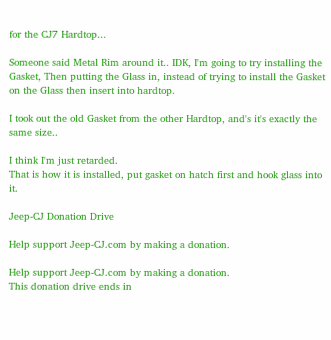for the CJ7 Hardtop...

Someone said Metal Rim around it.. IDK, I'm going to try installing the Gasket, Then putting the Glass in, instead of trying to install the Gasket on the Glass then insert into hardtop.

I took out the old Gasket from the other Hardtop, and's it's exactly the same size..

I think I'm just retarded.
That is how it is installed, put gasket on hatch first and hook glass into it.

Jeep-CJ Donation Drive

Help support Jeep-CJ.com by making a donation.

Help support Jeep-CJ.com by making a donation.
This donation drive ends in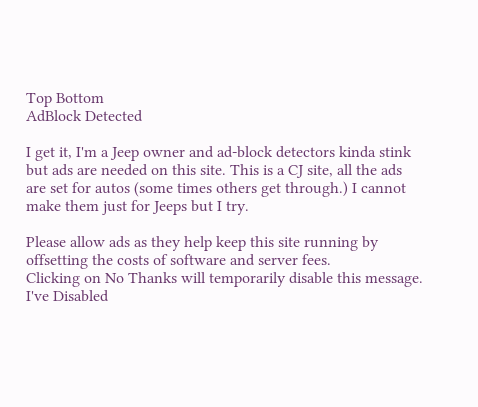Top Bottom
AdBlock Detected

I get it, I'm a Jeep owner and ad-block detectors kinda stink but ads are needed on this site. This is a CJ site, all the ads are set for autos (some times others get through.) I cannot make them just for Jeeps but I try.

Please allow ads as they help keep this site running by offsetting the costs of software and server fees.
Clicking on No Thanks will temporarily disable this message.
I've Disabled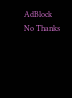AdBlock    No Thanks